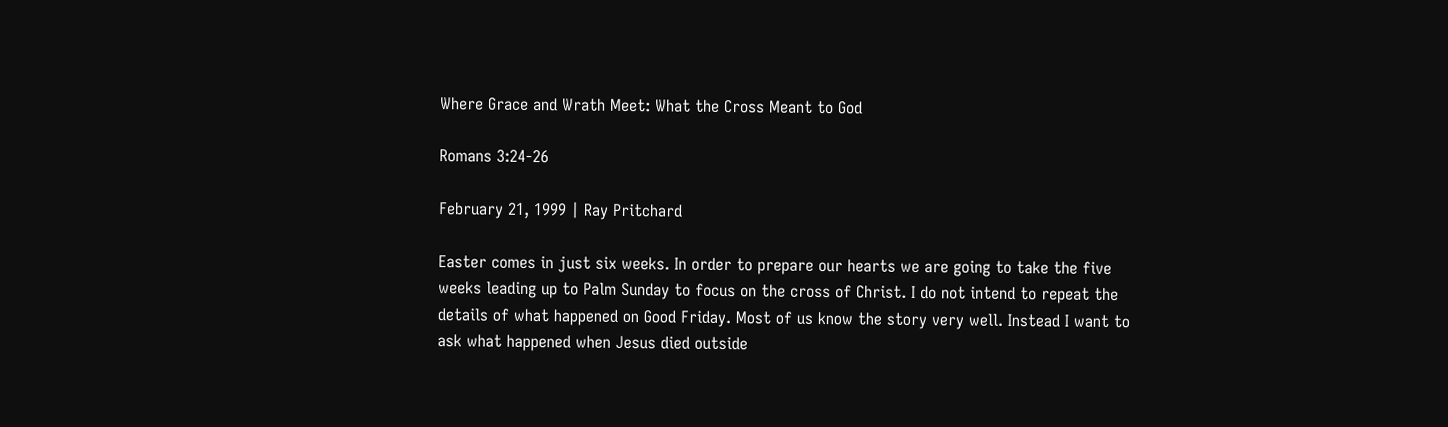Where Grace and Wrath Meet: What the Cross Meant to God

Romans 3:24-26

February 21, 1999 | Ray Pritchard

Easter comes in just six weeks. In order to prepare our hearts we are going to take the five weeks leading up to Palm Sunday to focus on the cross of Christ. I do not intend to repeat the details of what happened on Good Friday. Most of us know the story very well. Instead I want to ask what happened when Jesus died outside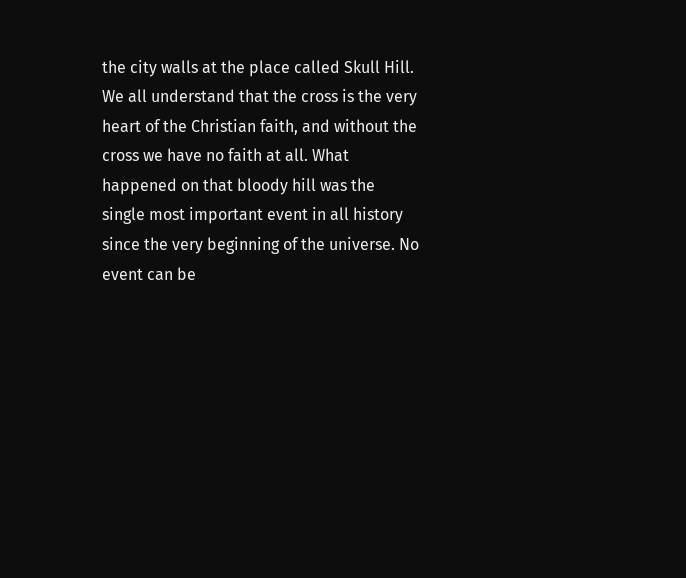the city walls at the place called Skull Hill. We all understand that the cross is the very heart of the Christian faith, and without the cross we have no faith at all. What happened on that bloody hill was the single most important event in all history since the very beginning of the universe. No event can be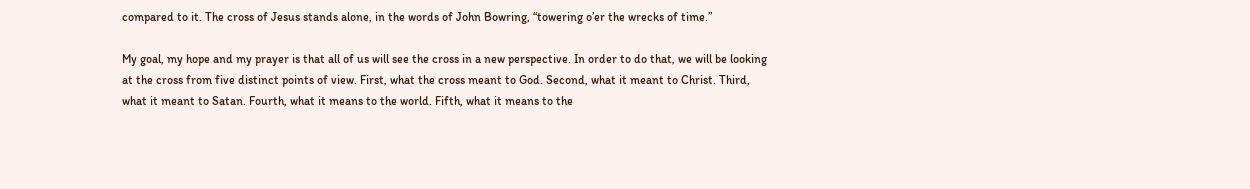compared to it. The cross of Jesus stands alone, in the words of John Bowring, “towering o’er the wrecks of time.”

My goal, my hope and my prayer is that all of us will see the cross in a new perspective. In order to do that, we will be looking at the cross from five distinct points of view. First, what the cross meant to God. Second, what it meant to Christ. Third, what it meant to Satan. Fourth, what it means to the world. Fifth, what it means to the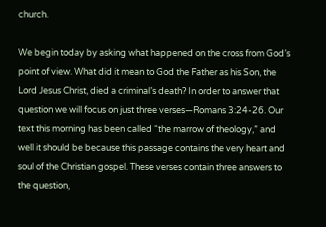church.

We begin today by asking what happened on the cross from God’s point of view. What did it mean to God the Father as his Son, the Lord Jesus Christ, died a criminal’s death? In order to answer that question we will focus on just three verses—Romans 3:24-26. Our text this morning has been called “the marrow of theology,” and well it should be because this passage contains the very heart and soul of the Christian gospel. These verses contain three answers to the question,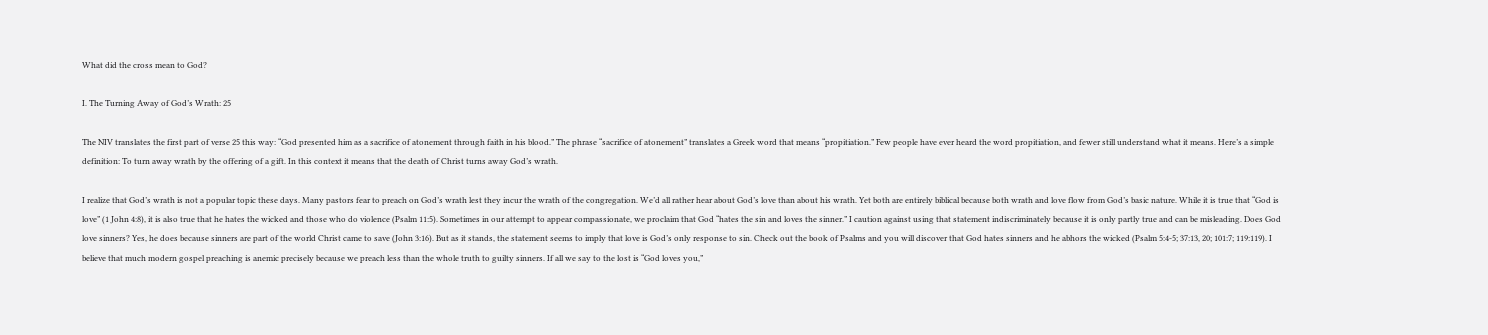What did the cross mean to God?

I. The Turning Away of God’s Wrath: 25

The NIV translates the first part of verse 25 this way: “God presented him as a sacrifice of atonement through faith in his blood.” The phrase “sacrifice of atonement” translates a Greek word that means “propitiation.” Few people have ever heard the word propitiation, and fewer still understand what it means. Here’s a simple definition: To turn away wrath by the offering of a gift. In this context it means that the death of Christ turns away God’s wrath.

I realize that God’s wrath is not a popular topic these days. Many pastors fear to preach on God’s wrath lest they incur the wrath of the congregation. We’d all rather hear about God’s love than about his wrath. Yet both are entirely biblical because both wrath and love flow from God’s basic nature. While it is true that “God is love” (1 John 4:8), it is also true that he hates the wicked and those who do violence (Psalm 11:5). Sometimes in our attempt to appear compassionate, we proclaim that God “hates the sin and loves the sinner.” I caution against using that statement indiscriminately because it is only partly true and can be misleading. Does God love sinners? Yes, he does because sinners are part of the world Christ came to save (John 3:16). But as it stands, the statement seems to imply that love is God’s only response to sin. Check out the book of Psalms and you will discover that God hates sinners and he abhors the wicked (Psalm 5:4-5; 37:13, 20; 101:7; 119:119). I believe that much modern gospel preaching is anemic precisely because we preach less than the whole truth to guilty sinners. If all we say to the lost is “God loves you,”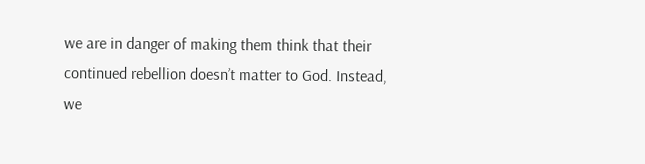we are in danger of making them think that their continued rebellion doesn’t matter to God. Instead, we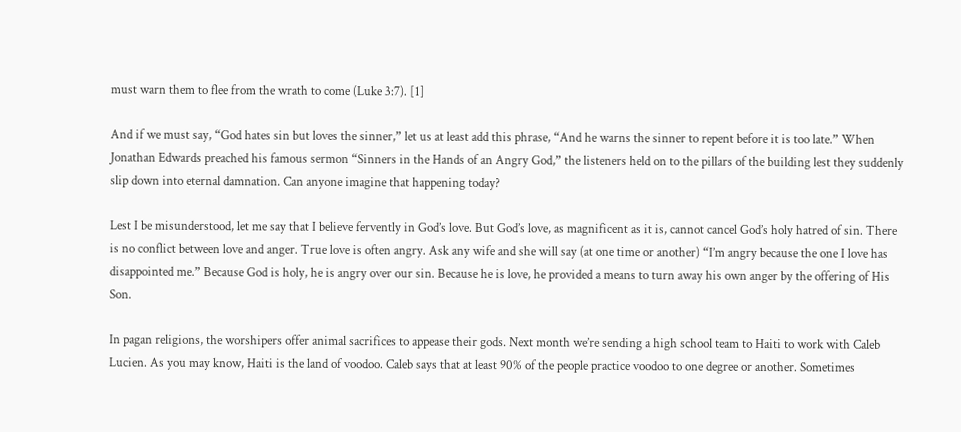must warn them to flee from the wrath to come (Luke 3:7). [1]

And if we must say, “God hates sin but loves the sinner,” let us at least add this phrase, “And he warns the sinner to repent before it is too late.” When Jonathan Edwards preached his famous sermon “Sinners in the Hands of an Angry God,” the listeners held on to the pillars of the building lest they suddenly slip down into eternal damnation. Can anyone imagine that happening today?

Lest I be misunderstood, let me say that I believe fervently in God’s love. But God’s love, as magnificent as it is, cannot cancel God’s holy hatred of sin. There is no conflict between love and anger. True love is often angry. Ask any wife and she will say (at one time or another) “I’m angry because the one I love has disappointed me.” Because God is holy, he is angry over our sin. Because he is love, he provided a means to turn away his own anger by the offering of His Son.

In pagan religions, the worshipers offer animal sacrifices to appease their gods. Next month we’re sending a high school team to Haiti to work with Caleb Lucien. As you may know, Haiti is the land of voodoo. Caleb says that at least 90% of the people practice voodoo to one degree or another. Sometimes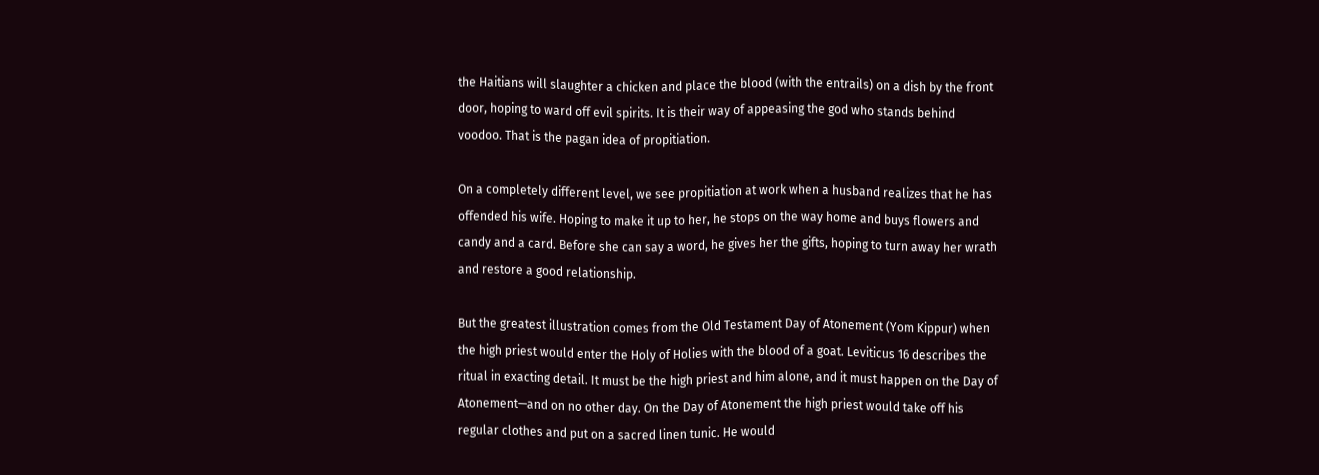the Haitians will slaughter a chicken and place the blood (with the entrails) on a dish by the front door, hoping to ward off evil spirits. It is their way of appeasing the god who stands behind voodoo. That is the pagan idea of propitiation.

On a completely different level, we see propitiation at work when a husband realizes that he has offended his wife. Hoping to make it up to her, he stops on the way home and buys flowers and candy and a card. Before she can say a word, he gives her the gifts, hoping to turn away her wrath and restore a good relationship.

But the greatest illustration comes from the Old Testament Day of Atonement (Yom Kippur) when the high priest would enter the Holy of Holies with the blood of a goat. Leviticus 16 describes the ritual in exacting detail. It must be the high priest and him alone, and it must happen on the Day of Atonement—and on no other day. On the Day of Atonement the high priest would take off his regular clothes and put on a sacred linen tunic. He would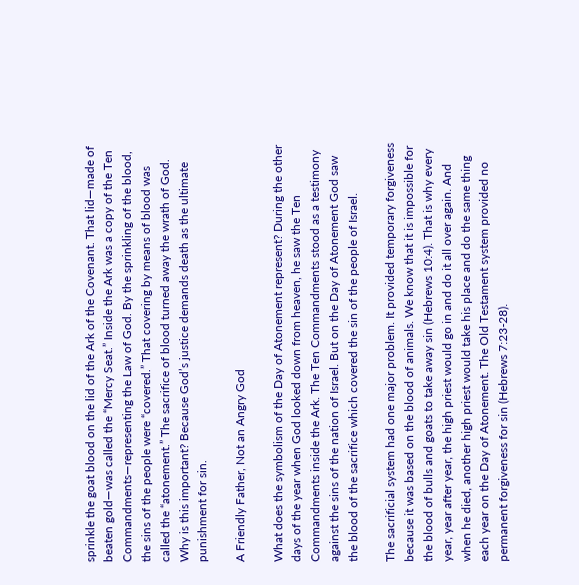sprinkle the goat blood on the lid of the Ark of the Covenant. That lid—made of beaten gold—was called the “Mercy Seat.” Inside the Ark was a copy of the Ten Commandments—representing the Law of God. By the sprinkling of the blood, the sins of the people were “covered.” That covering by means of blood was called the “atonement.” The sacrifice of blood turned away the wrath of God. Why is this important? Because God’s justice demands death as the ultimate punishment for sin.

A Friendly Father, Not an Angry God

What does the symbolism of the Day of Atonement represent? During the other days of the year when God looked down from heaven, he saw the Ten Commandments inside the Ark. The Ten Commandments stood as a testimony against the sins of the nation of Israel. But on the Day of Atonement God saw the blood of the sacrifice which covered the sin of the people of Israel.

The sacrificial system had one major problem. It provided temporary forgiveness because it was based on the blood of animals. We know that it is impossible for the blood of bulls and goats to take away sin (Hebrews 10:4). That is why every year, year after year, the high priest would go in and do it all over again. And when he died, another high priest would take his place and do the same thing each year on the Day of Atonement. The Old Testament system provided no permanent forgiveness for sin (Hebrews 7:23-28).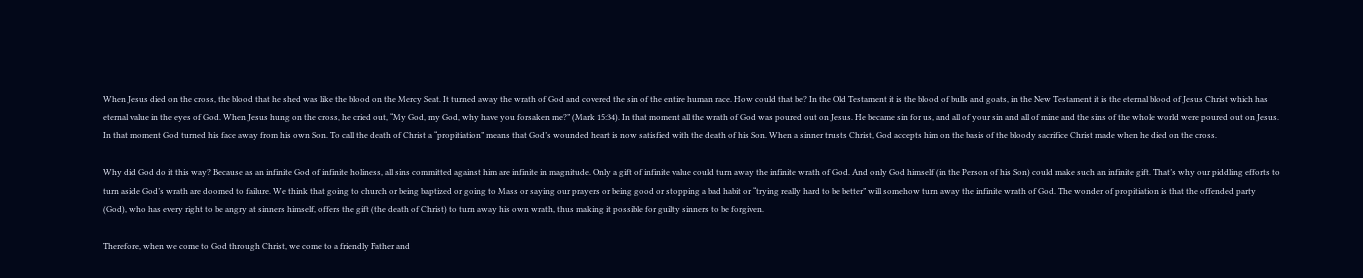When Jesus died on the cross, the blood that he shed was like the blood on the Mercy Seat. It turned away the wrath of God and covered the sin of the entire human race. How could that be? In the Old Testament it is the blood of bulls and goats, in the New Testament it is the eternal blood of Jesus Christ which has eternal value in the eyes of God. When Jesus hung on the cross, he cried out, “My God, my God, why have you forsaken me?” (Mark 15:34). In that moment all the wrath of God was poured out on Jesus. He became sin for us, and all of your sin and all of mine and the sins of the whole world were poured out on Jesus. In that moment God turned his face away from his own Son. To call the death of Christ a “propitiation” means that God’s wounded heart is now satisfied with the death of his Son. When a sinner trusts Christ, God accepts him on the basis of the bloody sacrifice Christ made when he died on the cross.

Why did God do it this way? Because as an infinite God of infinite holiness, all sins committed against him are infinite in magnitude. Only a gift of infinite value could turn away the infinite wrath of God. And only God himself (in the Person of his Son) could make such an infinite gift. That’s why our piddling efforts to turn aside God’s wrath are doomed to failure. We think that going to church or being baptized or going to Mass or saying our prayers or being good or stopping a bad habit or “trying really hard to be better” will somehow turn away the infinite wrath of God. The wonder of propitiation is that the offended party (God), who has every right to be angry at sinners himself, offers the gift (the death of Christ) to turn away his own wrath, thus making it possible for guilty sinners to be forgiven.

Therefore, when we come to God through Christ, we come to a friendly Father and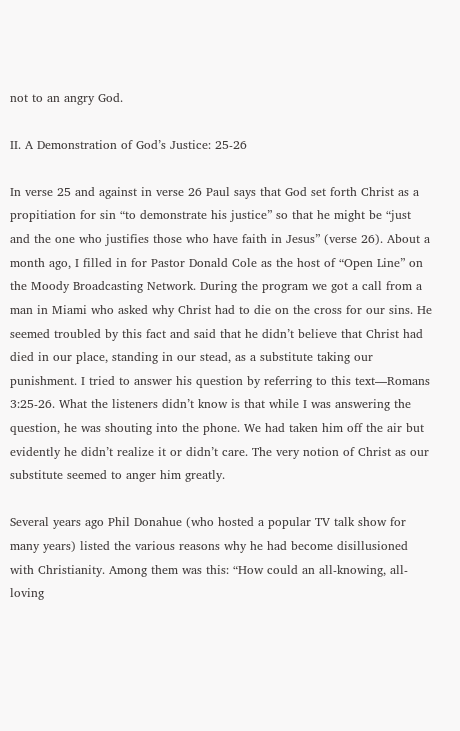not to an angry God.

II. A Demonstration of God’s Justice: 25-26

In verse 25 and against in verse 26 Paul says that God set forth Christ as a propitiation for sin “to demonstrate his justice” so that he might be “just and the one who justifies those who have faith in Jesus” (verse 26). About a month ago, I filled in for Pastor Donald Cole as the host of “Open Line” on the Moody Broadcasting Network. During the program we got a call from a man in Miami who asked why Christ had to die on the cross for our sins. He seemed troubled by this fact and said that he didn’t believe that Christ had died in our place, standing in our stead, as a substitute taking our punishment. I tried to answer his question by referring to this text—Romans 3:25-26. What the listeners didn’t know is that while I was answering the question, he was shouting into the phone. We had taken him off the air but evidently he didn’t realize it or didn’t care. The very notion of Christ as our substitute seemed to anger him greatly.

Several years ago Phil Donahue (who hosted a popular TV talk show for many years) listed the various reasons why he had become disillusioned with Christianity. Among them was this: “How could an all-knowing, all-loving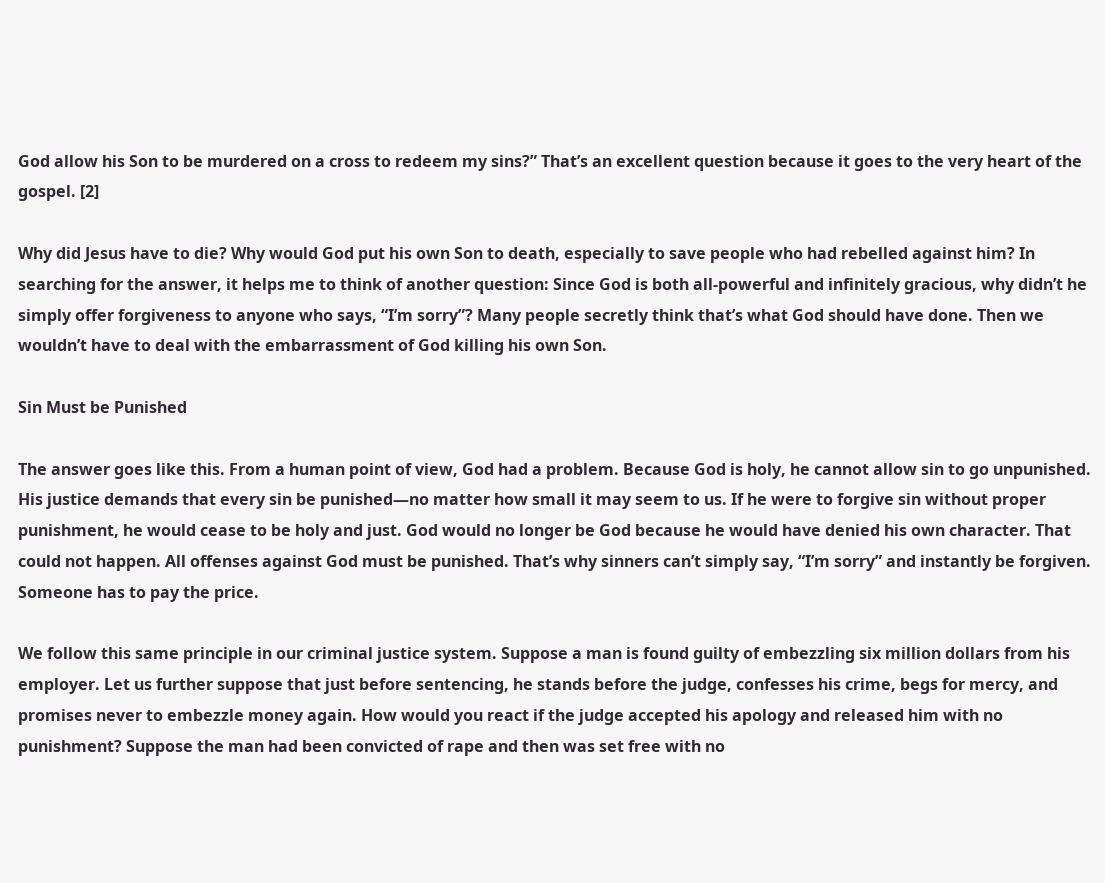God allow his Son to be murdered on a cross to redeem my sins?” That’s an excellent question because it goes to the very heart of the gospel. [2]

Why did Jesus have to die? Why would God put his own Son to death, especially to save people who had rebelled against him? In searching for the answer, it helps me to think of another question: Since God is both all-powerful and infinitely gracious, why didn’t he simply offer forgiveness to anyone who says, “I’m sorry”? Many people secretly think that’s what God should have done. Then we wouldn’t have to deal with the embarrassment of God killing his own Son.

Sin Must be Punished

The answer goes like this. From a human point of view, God had a problem. Because God is holy, he cannot allow sin to go unpunished. His justice demands that every sin be punished—no matter how small it may seem to us. If he were to forgive sin without proper punishment, he would cease to be holy and just. God would no longer be God because he would have denied his own character. That could not happen. All offenses against God must be punished. That’s why sinners can’t simply say, “I’m sorry” and instantly be forgiven. Someone has to pay the price.

We follow this same principle in our criminal justice system. Suppose a man is found guilty of embezzling six million dollars from his employer. Let us further suppose that just before sentencing, he stands before the judge, confesses his crime, begs for mercy, and promises never to embezzle money again. How would you react if the judge accepted his apology and released him with no punishment? Suppose the man had been convicted of rape and then was set free with no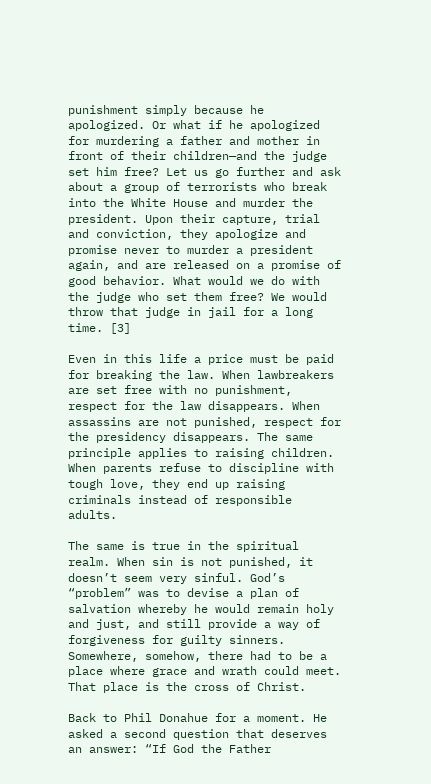punishment simply because he apologized. Or what if he apologized for murdering a father and mother in front of their children—and the judge set him free? Let us go further and ask about a group of terrorists who break into the White House and murder the president. Upon their capture, trial and conviction, they apologize and promise never to murder a president again, and are released on a promise of good behavior. What would we do with the judge who set them free? We would throw that judge in jail for a long time. [3]

Even in this life a price must be paid for breaking the law. When lawbreakers are set free with no punishment, respect for the law disappears. When assassins are not punished, respect for the presidency disappears. The same principle applies to raising children. When parents refuse to discipline with tough love, they end up raising criminals instead of responsible adults.

The same is true in the spiritual realm. When sin is not punished, it doesn’t seem very sinful. God’s “problem” was to devise a plan of salvation whereby he would remain holy and just, and still provide a way of forgiveness for guilty sinners. Somewhere, somehow, there had to be a place where grace and wrath could meet. That place is the cross of Christ.

Back to Phil Donahue for a moment. He asked a second question that deserves an answer: “If God the Father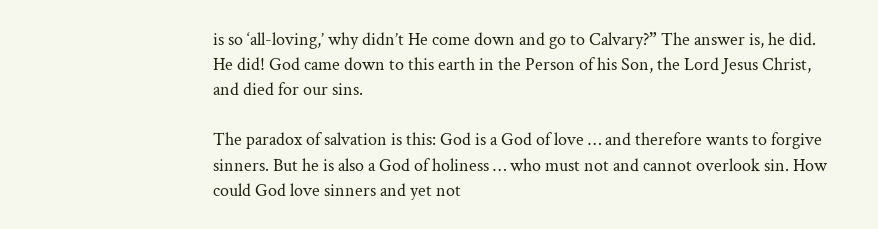is so ‘all-loving,’ why didn’t He come down and go to Calvary?” The answer is, he did. He did! God came down to this earth in the Person of his Son, the Lord Jesus Christ, and died for our sins.

The paradox of salvation is this: God is a God of love … and therefore wants to forgive sinners. But he is also a God of holiness … who must not and cannot overlook sin. How could God love sinners and yet not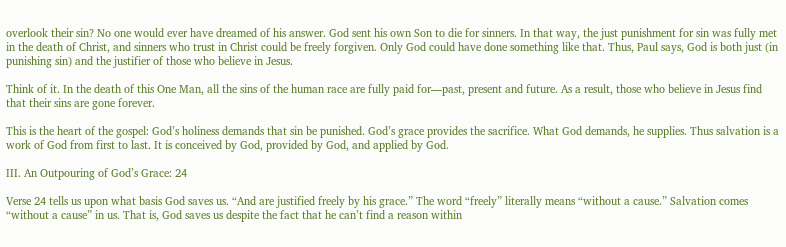overlook their sin? No one would ever have dreamed of his answer. God sent his own Son to die for sinners. In that way, the just punishment for sin was fully met in the death of Christ, and sinners who trust in Christ could be freely forgiven. Only God could have done something like that. Thus, Paul says, God is both just (in punishing sin) and the justifier of those who believe in Jesus.

Think of it. In the death of this One Man, all the sins of the human race are fully paid for—past, present and future. As a result, those who believe in Jesus find that their sins are gone forever.

This is the heart of the gospel: God’s holiness demands that sin be punished. God’s grace provides the sacrifice. What God demands, he supplies. Thus salvation is a work of God from first to last. It is conceived by God, provided by God, and applied by God.

III. An Outpouring of God’s Grace: 24

Verse 24 tells us upon what basis God saves us. “And are justified freely by his grace.” The word “freely” literally means “without a cause.” Salvation comes “without a cause” in us. That is, God saves us despite the fact that he can’t find a reason within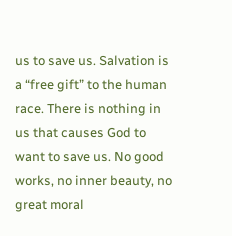us to save us. Salvation is a “free gift” to the human race. There is nothing in us that causes God to want to save us. No good works, no inner beauty, no great moral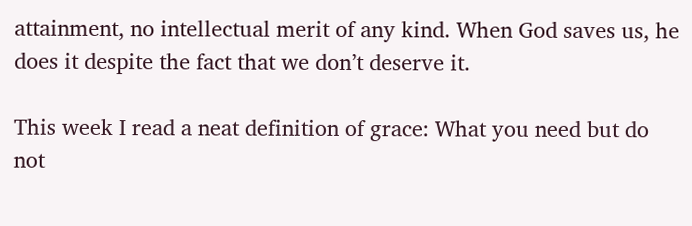attainment, no intellectual merit of any kind. When God saves us, he does it despite the fact that we don’t deserve it.

This week I read a neat definition of grace: What you need but do not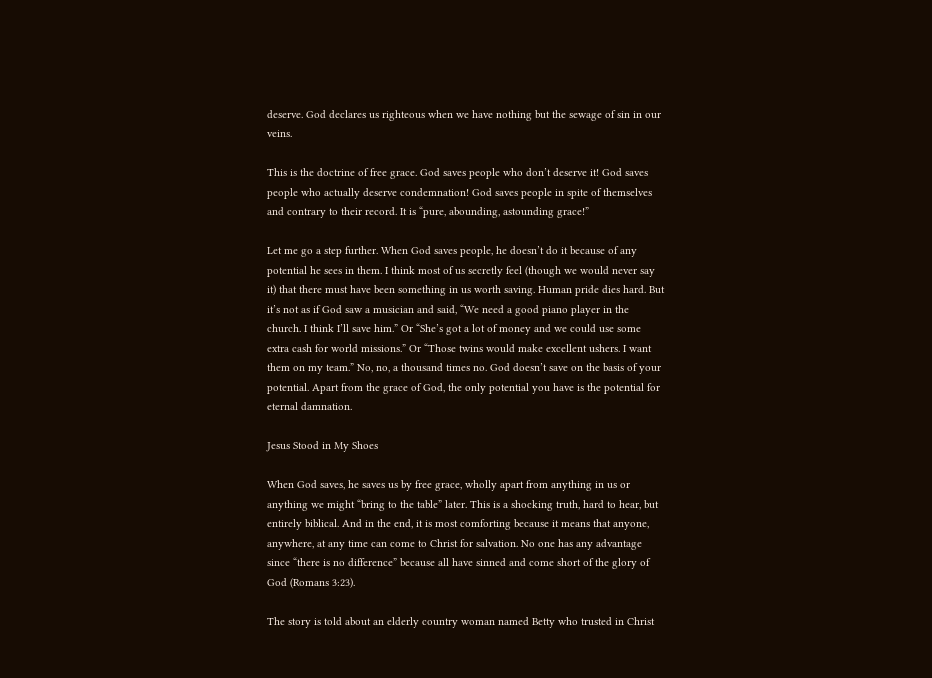deserve. God declares us righteous when we have nothing but the sewage of sin in our veins.

This is the doctrine of free grace. God saves people who don’t deserve it! God saves people who actually deserve condemnation! God saves people in spite of themselves and contrary to their record. It is “pure, abounding, astounding grace!”

Let me go a step further. When God saves people, he doesn’t do it because of any potential he sees in them. I think most of us secretly feel (though we would never say it) that there must have been something in us worth saving. Human pride dies hard. But it’s not as if God saw a musician and said, “We need a good piano player in the church. I think I’ll save him.” Or “She’s got a lot of money and we could use some extra cash for world missions.” Or “Those twins would make excellent ushers. I want them on my team.” No, no, a thousand times no. God doesn’t save on the basis of your potential. Apart from the grace of God, the only potential you have is the potential for eternal damnation.

Jesus Stood in My Shoes

When God saves, he saves us by free grace, wholly apart from anything in us or anything we might “bring to the table” later. This is a shocking truth, hard to hear, but entirely biblical. And in the end, it is most comforting because it means that anyone, anywhere, at any time can come to Christ for salvation. No one has any advantage since “there is no difference” because all have sinned and come short of the glory of God (Romans 3:23).

The story is told about an elderly country woman named Betty who trusted in Christ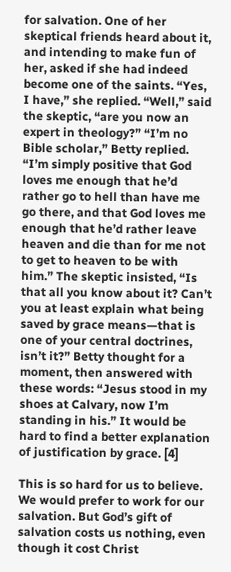for salvation. One of her skeptical friends heard about it, and intending to make fun of her, asked if she had indeed become one of the saints. “Yes, I have,” she replied. “Well,” said the skeptic, “are you now an expert in theology?” “I’m no Bible scholar,” Betty replied. “I’m simply positive that God loves me enough that he’d rather go to hell than have me go there, and that God loves me enough that he’d rather leave heaven and die than for me not to get to heaven to be with him.” The skeptic insisted, “Is that all you know about it? Can’t you at least explain what being saved by grace means—that is one of your central doctrines, isn’t it?” Betty thought for a moment, then answered with these words: “Jesus stood in my shoes at Calvary, now I’m standing in his.” It would be hard to find a better explanation of justification by grace. [4]

This is so hard for us to believe. We would prefer to work for our salvation. But God’s gift of salvation costs us nothing, even though it cost Christ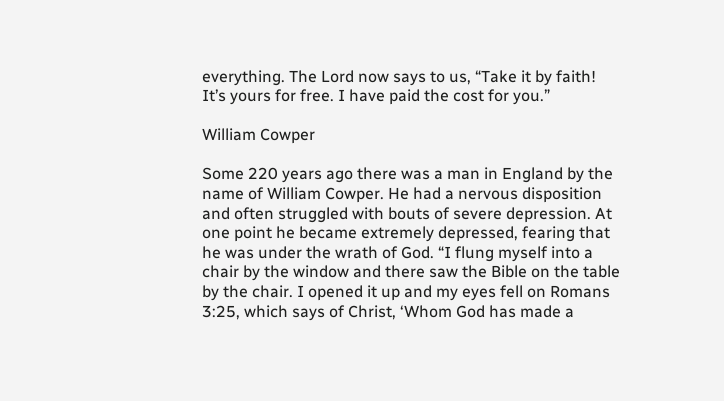everything. The Lord now says to us, “Take it by faith! It’s yours for free. I have paid the cost for you.”

William Cowper

Some 220 years ago there was a man in England by the name of William Cowper. He had a nervous disposition and often struggled with bouts of severe depression. At one point he became extremely depressed, fearing that he was under the wrath of God. “I flung myself into a chair by the window and there saw the Bible on the table by the chair. I opened it up and my eyes fell on Romans 3:25, which says of Christ, ‘Whom God has made a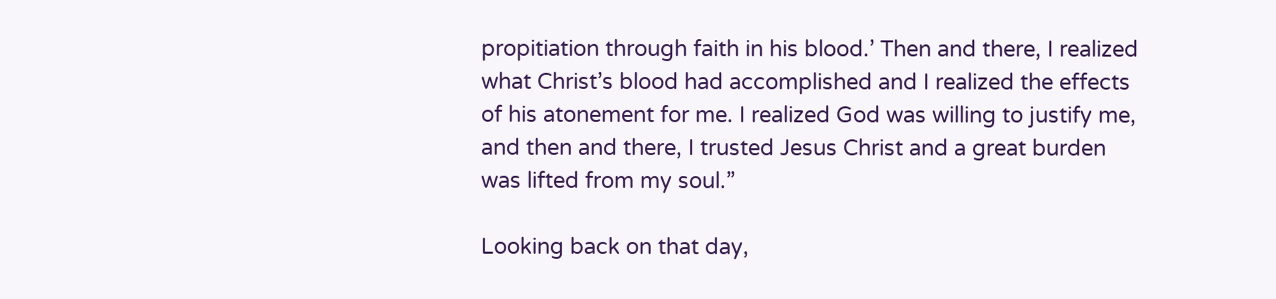propitiation through faith in his blood.’ Then and there, I realized what Christ’s blood had accomplished and I realized the effects of his atonement for me. I realized God was willing to justify me, and then and there, I trusted Jesus Christ and a great burden was lifted from my soul.”

Looking back on that day,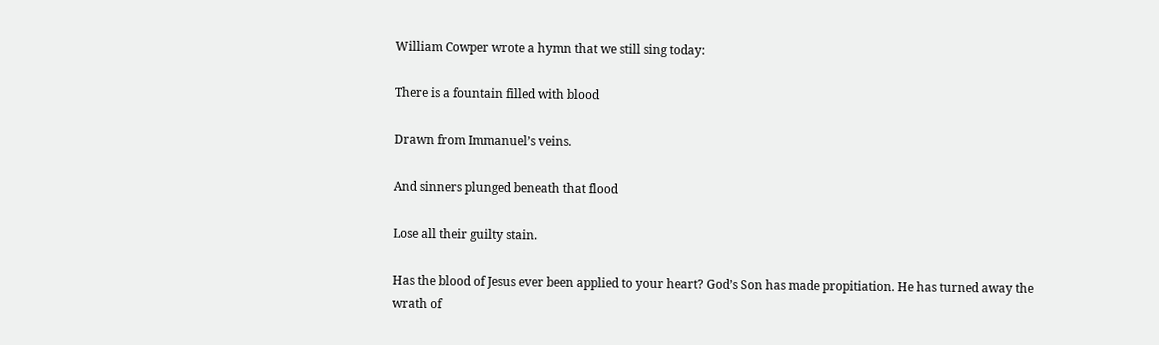William Cowper wrote a hymn that we still sing today:

There is a fountain filled with blood

Drawn from Immanuel’s veins.

And sinners plunged beneath that flood

Lose all their guilty stain.

Has the blood of Jesus ever been applied to your heart? God’s Son has made propitiation. He has turned away the wrath of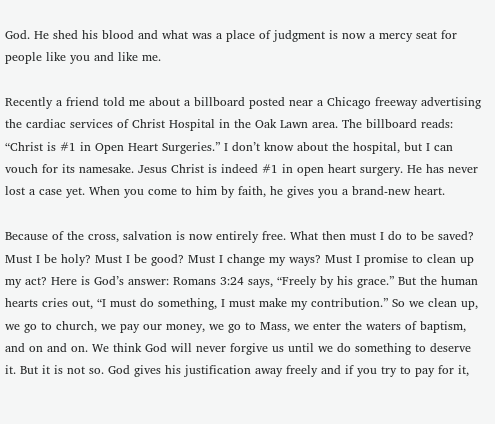God. He shed his blood and what was a place of judgment is now a mercy seat for people like you and like me.

Recently a friend told me about a billboard posted near a Chicago freeway advertising the cardiac services of Christ Hospital in the Oak Lawn area. The billboard reads: “Christ is #1 in Open Heart Surgeries.” I don’t know about the hospital, but I can vouch for its namesake. Jesus Christ is indeed #1 in open heart surgery. He has never lost a case yet. When you come to him by faith, he gives you a brand-new heart.

Because of the cross, salvation is now entirely free. What then must I do to be saved? Must I be holy? Must I be good? Must I change my ways? Must I promise to clean up my act? Here is God’s answer: Romans 3:24 says, “Freely by his grace.” But the human hearts cries out, “I must do something, I must make my contribution.” So we clean up, we go to church, we pay our money, we go to Mass, we enter the waters of baptism, and on and on. We think God will never forgive us until we do something to deserve it. But it is not so. God gives his justification away freely and if you try to pay for it,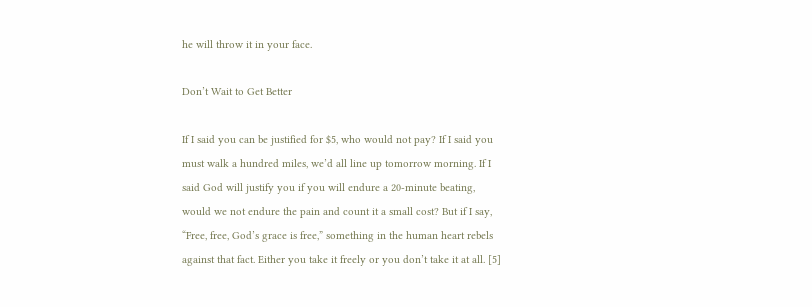he will throw it in your face.

Don’t Wait to Get Better

If I said you can be justified for $5, who would not pay? If I said you must walk a hundred miles, we’d all line up tomorrow morning. If I said God will justify you if you will endure a 20-minute beating, would we not endure the pain and count it a small cost? But if I say, “Free, free, God’s grace is free,” something in the human heart rebels against that fact. Either you take it freely or you don’t take it at all. [5]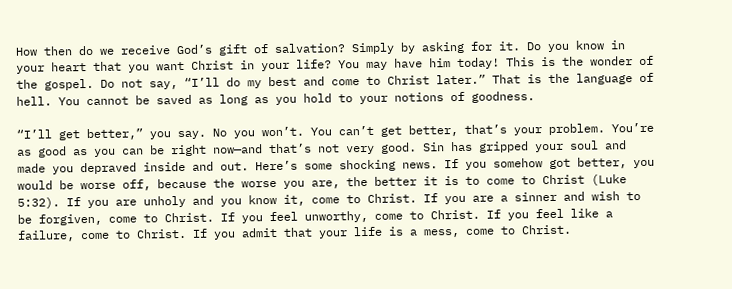How then do we receive God’s gift of salvation? Simply by asking for it. Do you know in your heart that you want Christ in your life? You may have him today! This is the wonder of the gospel. Do not say, “I’ll do my best and come to Christ later.” That is the language of hell. You cannot be saved as long as you hold to your notions of goodness.

“I’ll get better,” you say. No you won’t. You can’t get better, that’s your problem. You’re as good as you can be right now—and that’s not very good. Sin has gripped your soul and made you depraved inside and out. Here’s some shocking news. If you somehow got better, you would be worse off, because the worse you are, the better it is to come to Christ (Luke 5:32). If you are unholy and you know it, come to Christ. If you are a sinner and wish to be forgiven, come to Christ. If you feel unworthy, come to Christ. If you feel like a failure, come to Christ. If you admit that your life is a mess, come to Christ.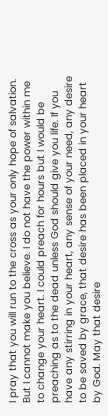I pray that you will run to the cross as your only hope of salvation. But I cannot make you believe. I do not have the power within me to change your heart. I could preach for hours but I would be preaching as to the dead unless God should give you life. If you have any stirring in your heart, any sense of your need, any desire to be saved by grace, that desire has been placed in your heart by God. May that desire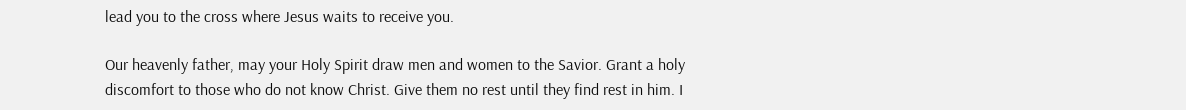lead you to the cross where Jesus waits to receive you.

Our heavenly father, may your Holy Spirit draw men and women to the Savior. Grant a holy discomfort to those who do not know Christ. Give them no rest until they find rest in him. I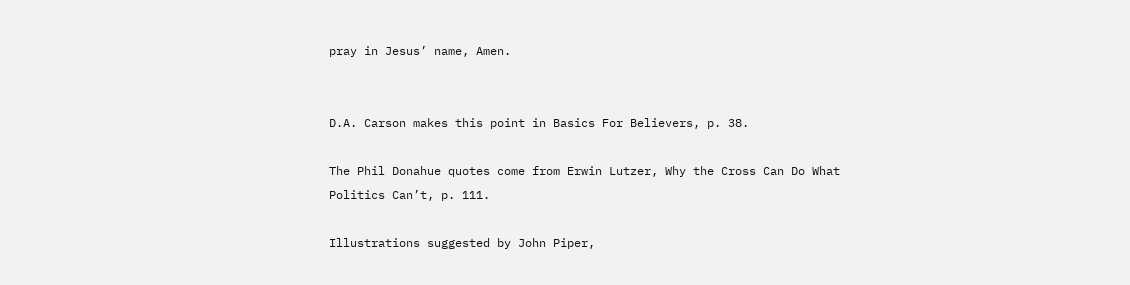pray in Jesus’ name, Amen.


D.A. Carson makes this point in Basics For Believers, p. 38.

The Phil Donahue quotes come from Erwin Lutzer, Why the Cross Can Do What Politics Can’t, p. 111.

Illustrations suggested by John Piper,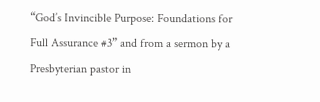“God’s Invincible Purpose: Foundations for Full Assurance #3” and from a sermon by a Presbyterian pastor in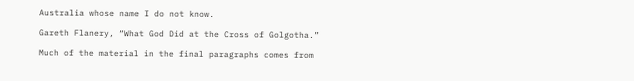Australia whose name I do not know.

Gareth Flanery, “What God Did at the Cross of Golgotha.”

Much of the material in the final paragraphs comes from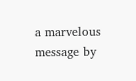a marvelous message by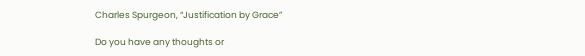Charles Spurgeon, “Justification by Grace”

Do you have any thoughts or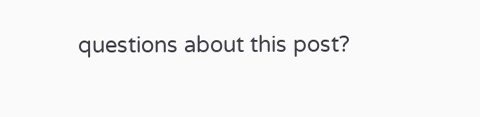questions about this post?